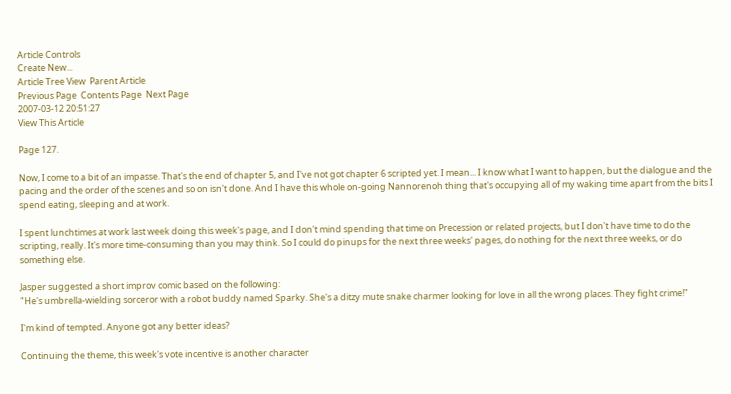Article Controls
Create New...
Article Tree View  Parent Article
Previous Page  Contents Page  Next Page
2007-03-12 20:51:27
View This Article

Page 127.

Now, I come to a bit of an impasse. That's the end of chapter 5, and I've not got chapter 6 scripted yet. I mean... I know what I want to happen, but the dialogue and the pacing and the order of the scenes and so on isn't done. And I have this whole on-going Nannorenoh thing that's occupying all of my waking time apart from the bits I spend eating, sleeping and at work.

I spent lunchtimes at work last week doing this week's page, and I don't mind spending that time on Precession or related projects, but I don't have time to do the scripting, really. It's more time-consuming than you may think. So I could do pinups for the next three weeks' pages, do nothing for the next three weeks, or do something else.

Jasper suggested a short improv comic based on the following:
"He's umbrella-wielding sorceror with a robot buddy named Sparky. She's a ditzy mute snake charmer looking for love in all the wrong places. They fight crime!"

I'm kind of tempted. Anyone got any better ideas?

Continuing the theme, this week's vote incentive is another character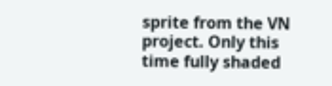sprite from the VN project. Only this time fully shaded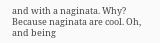and with a naginata. Why? Because naginata are cool. Oh, and being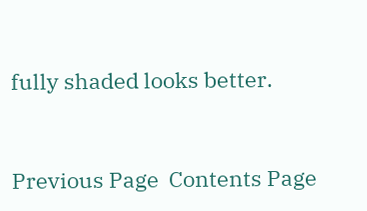fully shaded looks better.


Previous Page  Contents Page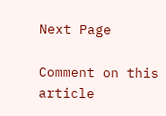Next Page

Comment on this article